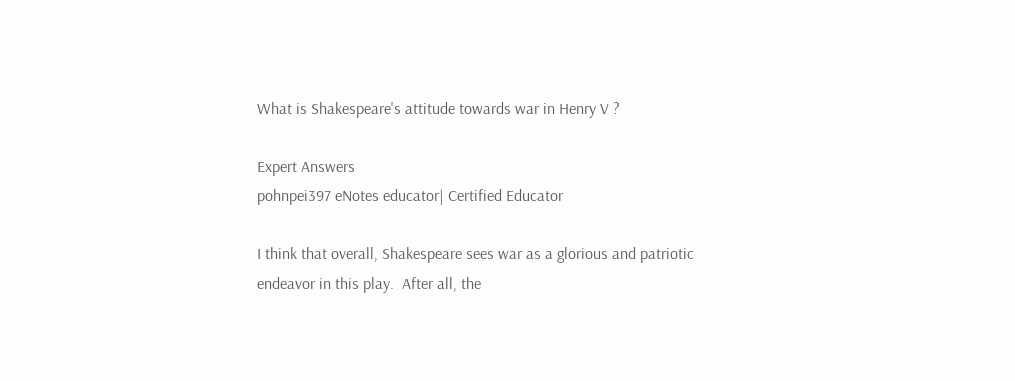What is Shakespeare's attitude towards war in Henry V ?

Expert Answers
pohnpei397 eNotes educator| Certified Educator

I think that overall, Shakespeare sees war as a glorious and patriotic endeavor in this play.  After all, the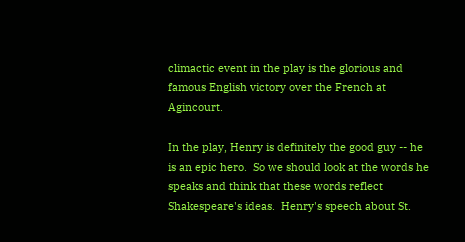climactic event in the play is the glorious and famous English victory over the French at Agincourt.

In the play, Henry is definitely the good guy -- he is an epic hero.  So we should look at the words he speaks and think that these words reflect Shakespeare's ideas.  Henry's speech about St.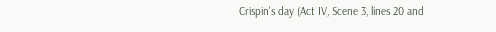Crispin's day (Act IV, Scene 3, lines 20 and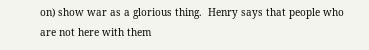on) show war as a glorious thing.  Henry says that people who are not here with them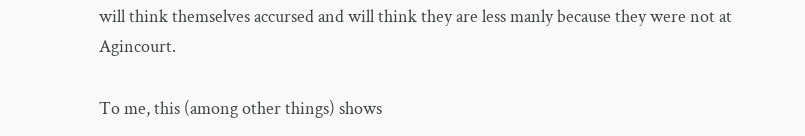will think themselves accursed and will think they are less manly because they were not at Agincourt.

To me, this (among other things) shows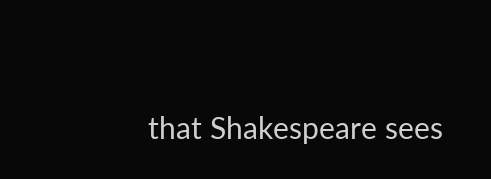that Shakespeare sees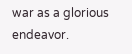war as a glorious endeavor.